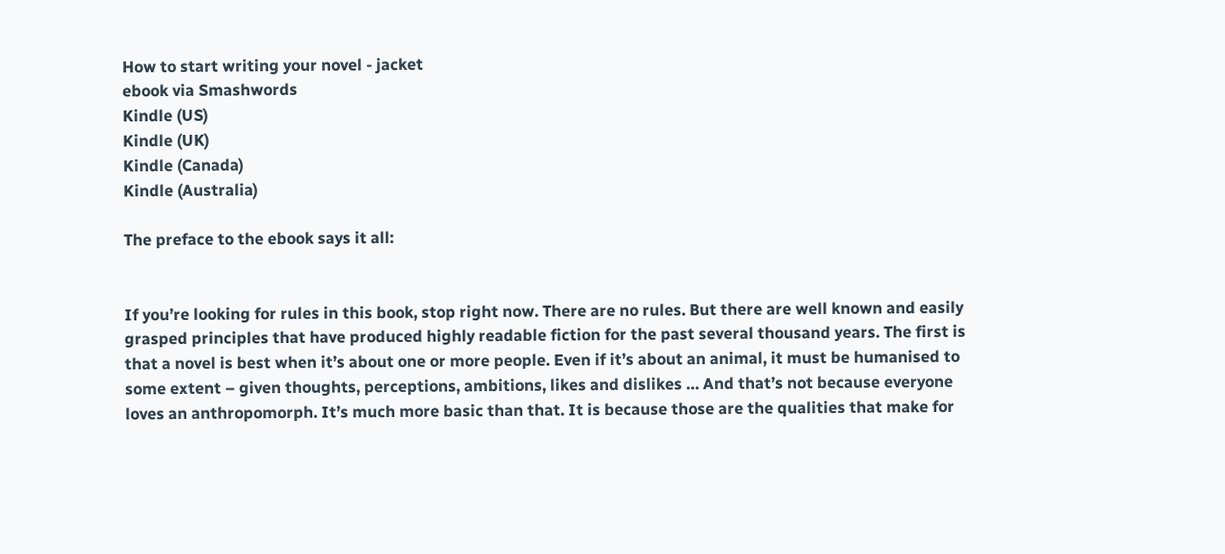How to start writing your novel - jacket
ebook via Smashwords
Kindle (US)
Kindle (UK)
Kindle (Canada)
Kindle (Australia)

The preface to the ebook says it all:


If you’re looking for rules in this book, stop right now. There are no rules. But there are well known and easily grasped principles that have produced highly readable fiction for the past several thousand years. The first is that a novel is best when it’s about one or more people. Even if it’s about an animal, it must be humanised to some extent – given thoughts, perceptions, ambitions, likes and dislikes … And that’s not because everyone loves an anthropomorph. It’s much more basic than that. It is because those are the qualities that make for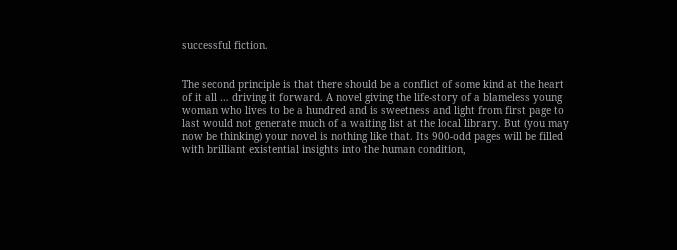successful fiction.


The second principle is that there should be a conflict of some kind at the heart of it all … driving it forward. A novel giving the life-story of a blameless young woman who lives to be a hundred and is sweetness and light from first page to last would not generate much of a waiting list at the local library. But (you may now be thinking) your novel is nothing like that. Its 900-odd pages will be filled with brilliant existential insights into the human condition,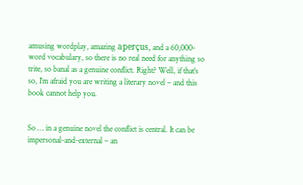amusing wordplay, amazing aperçus, and a 60,000-word vocabulary, so there is no real need for anything so trite, so banal as a genuine conflict. Right? Well, if that’s so, I’m afraid you are writing a literary novel – and this book cannot help you.


So … in a genuine novel the conflict is central. It can be impersonal-and-external – an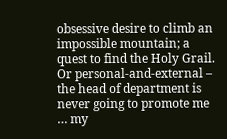obsessive desire to climb an impossible mountain; a quest to find the Holy Grail. Or personal-and-external – the head of department is never going to promote me … my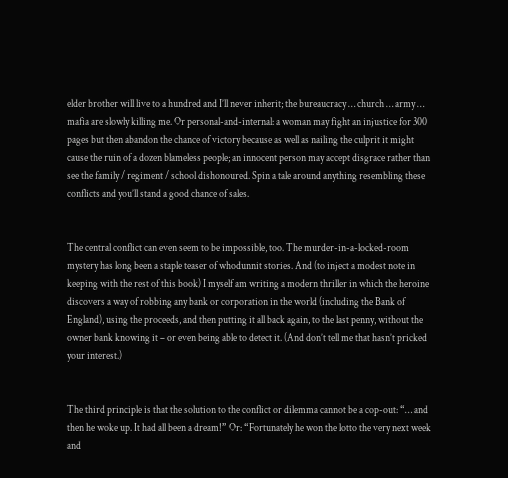elder brother will live to a hundred and I’ll never inherit; the bureaucracy … church … army … mafia are slowly killing me. Or personal-and-internal: a woman may fight an injustice for 300 pages but then abandon the chance of victory because as well as nailing the culprit it might cause the ruin of a dozen blameless people; an innocent person may accept disgrace rather than see the family / regiment / school dishonoured. Spin a tale around anything resembling these conflicts and you’ll stand a good chance of sales.


The central conflict can even seem to be impossible, too. The murder-in-a-locked-room mystery has long been a staple teaser of whodunnit stories. And (to inject a modest note in keeping with the rest of this book) I myself am writing a modern thriller in which the heroine discovers a way of robbing any bank or corporation in the world (including the Bank of England), using the proceeds, and then putting it all back again, to the last penny, without the owner bank knowing it – or even being able to detect it. (And don’t tell me that hasn’t pricked your interest.)


The third principle is that the solution to the conflict or dilemma cannot be a cop-out: “… and then he woke up. It had all been a dream!” Or: “Fortunately he won the lotto the very next week and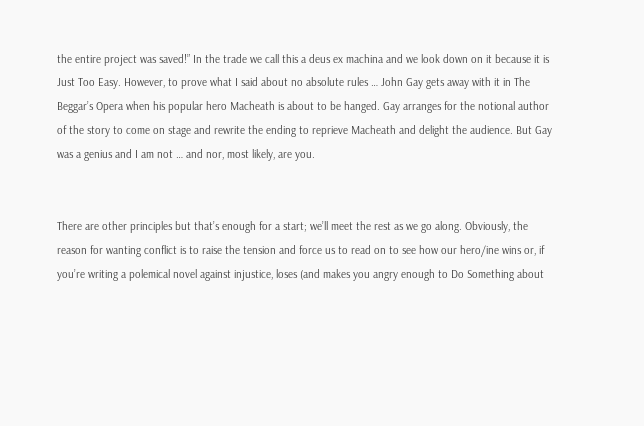the entire project was saved!” In the trade we call this a deus ex machina and we look down on it because it is Just Too Easy. However, to prove what I said about no absolute rules … John Gay gets away with it in The Beggar’s Opera when his popular hero Macheath is about to be hanged. Gay arranges for the notional author of the story to come on stage and rewrite the ending to reprieve Macheath and delight the audience. But Gay was a genius and I am not … and nor, most likely, are you.


There are other principles but that’s enough for a start; we’ll meet the rest as we go along. Obviously, the reason for wanting conflict is to raise the tension and force us to read on to see how our hero/ine wins or, if you’re writing a polemical novel against injustice, loses (and makes you angry enough to Do Something about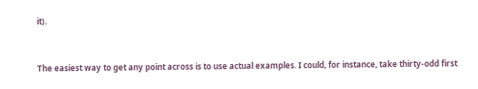it).


The easiest way to get any point across is to use actual examples. I could, for instance, take thirty-odd first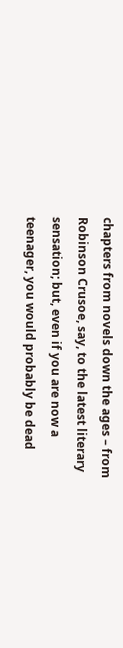chapters from novels down the ages – from Robinson Crusoe, say, to the latest literary sensation; but, even if you are now a teenager, you would probably be dead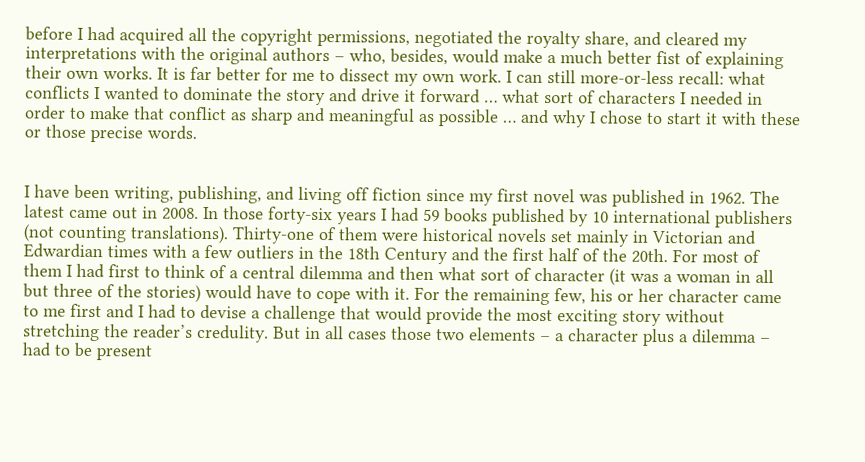before I had acquired all the copyright permissions, negotiated the royalty share, and cleared my interpretations with the original authors – who, besides, would make a much better fist of explaining their own works. It is far better for me to dissect my own work. I can still more-or-less recall: what conflicts I wanted to dominate the story and drive it forward … what sort of characters I needed in order to make that conflict as sharp and meaningful as possible … and why I chose to start it with these or those precise words.


I have been writing, publishing, and living off fiction since my first novel was published in 1962. The latest came out in 2008. In those forty-six years I had 59 books published by 10 international publishers (not counting translations). Thirty-one of them were historical novels set mainly in Victorian and Edwardian times with a few outliers in the 18th Century and the first half of the 20th. For most of them I had first to think of a central dilemma and then what sort of character (it was a woman in all but three of the stories) would have to cope with it. For the remaining few, his or her character came to me first and I had to devise a challenge that would provide the most exciting story without stretching the reader’s credulity. But in all cases those two elements – a character plus a dilemma – had to be present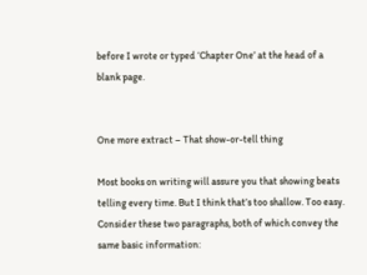before I wrote or typed ‘Chapter One’ at the head of a blank page.


One more extract – That show-or-tell thing

Most books on writing will assure you that showing beats telling every time. But I think that’s too shallow. Too easy. Consider these two paragraphs, both of which convey the same basic information: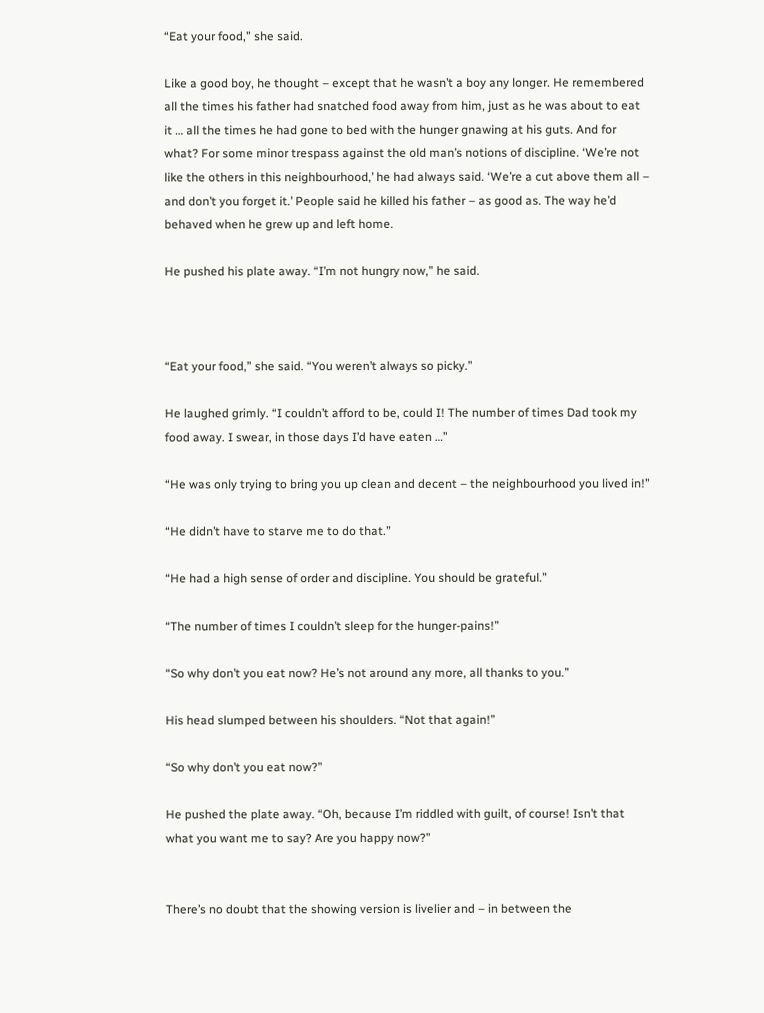“Eat your food,” she said.

Like a good boy, he thought – except that he wasn’t a boy any longer. He remembered all the times his father had snatched food away from him, just as he was about to eat it … all the times he had gone to bed with the hunger gnawing at his guts. And for what? For some minor trespass against the old man’s notions of discipline. ‘We’re not like the others in this neighbourhood,’ he had always said. ‘We’re a cut above them all – and don’t you forget it.’ People said he killed his father – as good as. The way he’d behaved when he grew up and left home.

He pushed his plate away. “I’m not hungry now,” he said.



“Eat your food,” she said. “You weren’t always so picky.”

He laughed grimly. “I couldn’t afford to be, could I! The number of times Dad took my food away. I swear, in those days I’d have eaten …”

“He was only trying to bring you up clean and decent – the neighbourhood you lived in!”

“He didn’t have to starve me to do that.”

“He had a high sense of order and discipline. You should be grateful.”

“The number of times I couldn’t sleep for the hunger-pains!”

“So why don’t you eat now? He’s not around any more, all thanks to you.”

His head slumped between his shoulders. “Not that again!”

“So why don’t you eat now?”

He pushed the plate away. “Oh, because I’m riddled with guilt, of course! Isn’t that what you want me to say? Are you happy now?”


There’s no doubt that the showing version is livelier and – in between the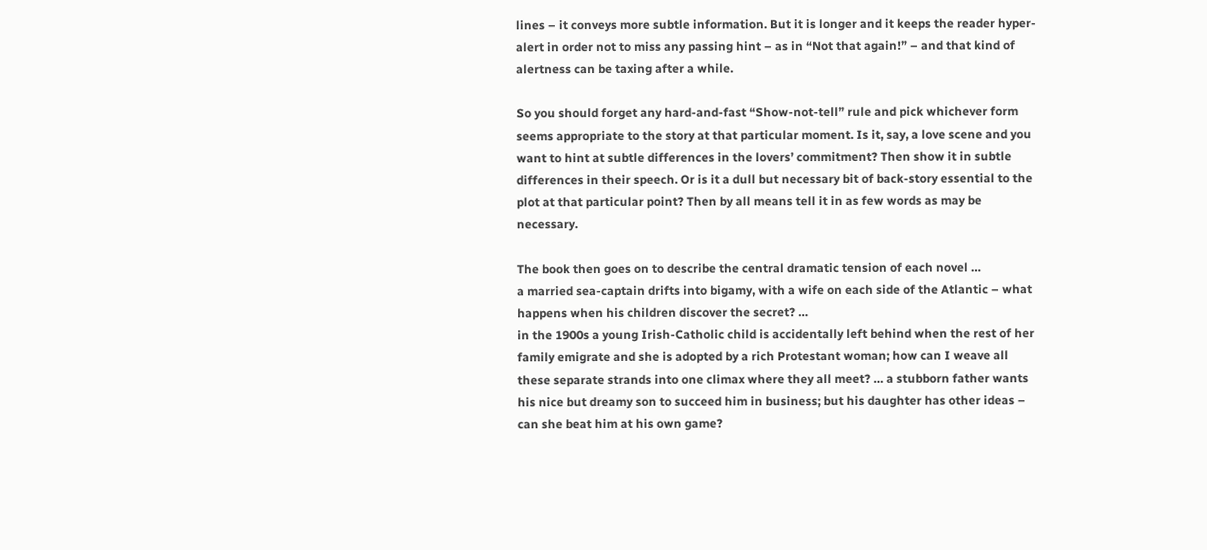lines – it conveys more subtle information. But it is longer and it keeps the reader hyper-alert in order not to miss any passing hint – as in “Not that again!” – and that kind of alertness can be taxing after a while.

So you should forget any hard-and-fast “Show-not-tell” rule and pick whichever form seems appropriate to the story at that particular moment. Is it, say, a love scene and you want to hint at subtle differences in the lovers’ commitment? Then show it in subtle differences in their speech. Or is it a dull but necessary bit of back-story essential to the plot at that particular point? Then by all means tell it in as few words as may be necessary.

The book then goes on to describe the central dramatic tension of each novel …
a married sea-captain drifts into bigamy, with a wife on each side of the Atlantic – what happens when his children discover the secret? …
in the 1900s a young Irish-Catholic child is accidentally left behind when the rest of her family emigrate and she is adopted by a rich Protestant woman; how can I weave all these separate strands into one climax where they all meet? … a stubborn father wants his nice but dreamy son to succeed him in business; but his daughter has other ideas – can she beat him at his own game?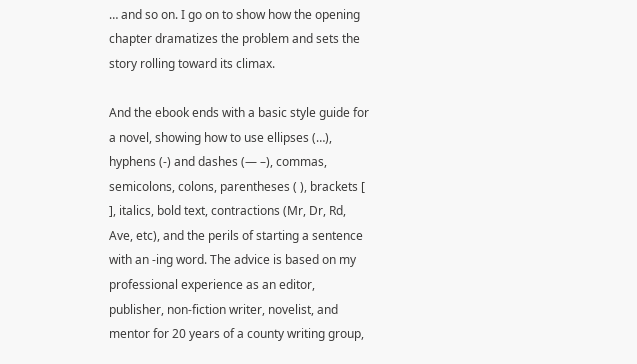… and so on. I go on to show how the opening chapter dramatizes the problem and sets the story rolling toward its climax.

And the ebook ends with a basic style guide for a novel, showing how to use ellipses (…), hyphens (-) and dashes (— –), commas, semicolons, colons, parentheses ( ), brackets [ ], italics, bold text, contractions (Mr, Dr, Rd, Ave, etc), and the perils of starting a sentence with an -ing word. The advice is based on my professional experience as an editor, publisher, non-fiction writer, novelist, and mentor for 20 years of a county writing group,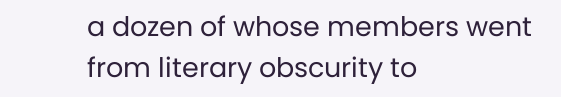a dozen of whose members went from literary obscurity to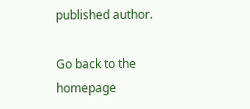published author.

Go back to the homepage